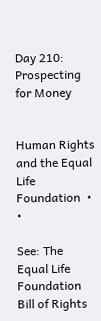Day 210: Prospecting for Money


Human Rights and the Equal Life Foundation  •  •

See: The Equal Life Foundation Bill of Rights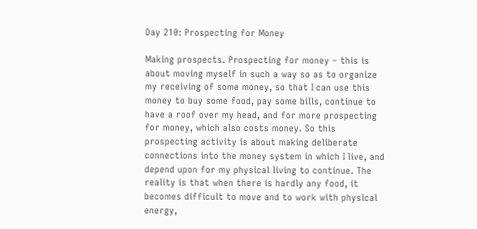Day 210: Prospecting for Money

Making prospects. Prospecting for money – this is about moving myself in such a way so as to organize my receiving of some money, so that I can use this money to buy some food, pay some bills, continue to have a roof over my head, and for more prospecting for money, which also costs money. So this prospecting activity is about making deliberate connections into the money system in which I live, and depend upon for my physical living to continue. The reality is that when there is hardly any food, it becomes difficult to move and to work with physical energy,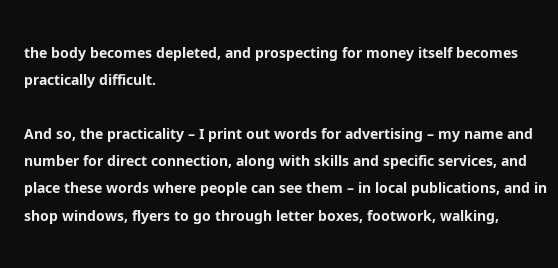the body becomes depleted, and prospecting for money itself becomes practically difficult.

And so, the practicality – I print out words for advertising – my name and number for direct connection, along with skills and specific services, and place these words where people can see them – in local publications, and in shop windows, flyers to go through letter boxes, footwork, walking,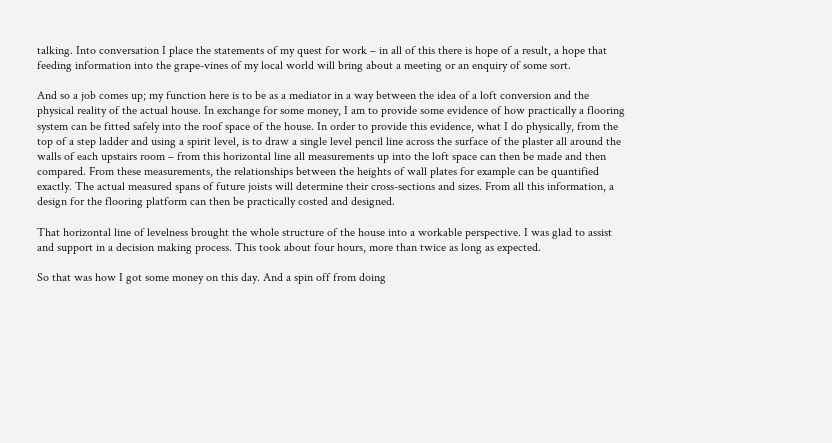talking. Into conversation I place the statements of my quest for work – in all of this there is hope of a result, a hope that feeding information into the grape-vines of my local world will bring about a meeting or an enquiry of some sort.

And so a job comes up; my function here is to be as a mediator in a way between the idea of a loft conversion and the physical reality of the actual house. In exchange for some money, I am to provide some evidence of how practically a flooring system can be fitted safely into the roof space of the house. In order to provide this evidence, what I do physically, from the top of a step ladder and using a spirit level, is to draw a single level pencil line across the surface of the plaster all around the walls of each upstairs room – from this horizontal line all measurements up into the loft space can then be made and then compared. From these measurements, the relationships between the heights of wall plates for example can be quantified exactly. The actual measured spans of future joists will determine their cross-sections and sizes. From all this information, a design for the flooring platform can then be practically costed and designed.

That horizontal line of levelness brought the whole structure of the house into a workable perspective. I was glad to assist and support in a decision making process. This took about four hours, more than twice as long as expected.

So that was how I got some money on this day. And a spin off from doing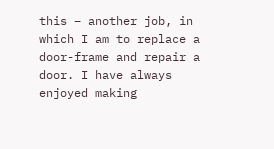this – another job, in which I am to replace a door-frame and repair a door. I have always enjoyed making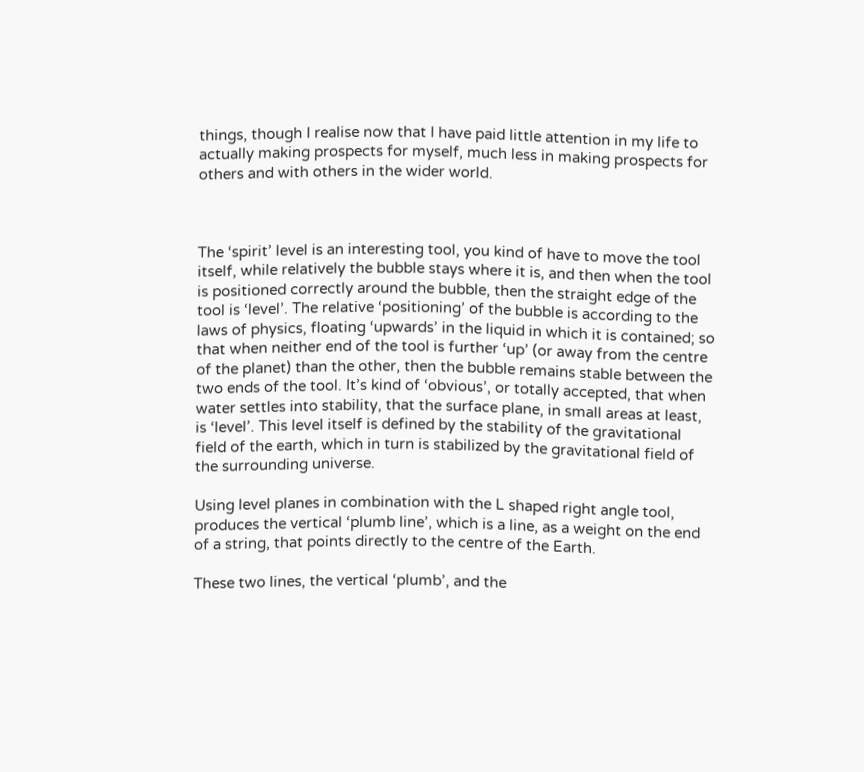things, though I realise now that I have paid little attention in my life to actually making prospects for myself, much less in making prospects for others and with others in the wider world.



The ‘spirit’ level is an interesting tool, you kind of have to move the tool itself, while relatively the bubble stays where it is, and then when the tool is positioned correctly around the bubble, then the straight edge of the tool is ‘level’. The relative ‘positioning’ of the bubble is according to the laws of physics, floating ‘upwards’ in the liquid in which it is contained; so that when neither end of the tool is further ‘up’ (or away from the centre of the planet) than the other, then the bubble remains stable between the two ends of the tool. It’s kind of ‘obvious’, or totally accepted, that when water settles into stability, that the surface plane, in small areas at least, is ‘level’. This level itself is defined by the stability of the gravitational field of the earth, which in turn is stabilized by the gravitational field of the surrounding universe.

Using level planes in combination with the L shaped right angle tool, produces the vertical ‘plumb line’, which is a line, as a weight on the end of a string, that points directly to the centre of the Earth.

These two lines, the vertical ‘plumb’, and the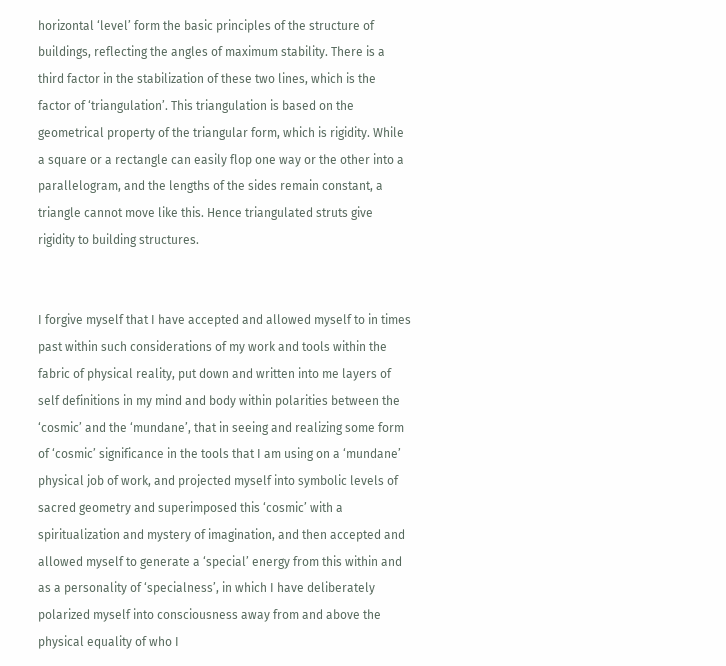horizontal ‘level’ form the basic principles of the structure of buildings, reflecting the angles of maximum stability. There is a third factor in the stabilization of these two lines, which is the factor of ‘triangulation’. This triangulation is based on the geometrical property of the triangular form, which is rigidity. While a square or a rectangle can easily flop one way or the other into a parallelogram, and the lengths of the sides remain constant, a triangle cannot move like this. Hence triangulated struts give rigidity to building structures.


I forgive myself that I have accepted and allowed myself to in times past within such considerations of my work and tools within the fabric of physical reality, put down and written into me layers of self definitions in my mind and body within polarities between the ‘cosmic’ and the ‘mundane’, that in seeing and realizing some form of ‘cosmic’ significance in the tools that I am using on a ‘mundane’ physical job of work, and projected myself into symbolic levels of sacred geometry and superimposed this ‘cosmic’ with a spiritualization and mystery of imagination, and then accepted and allowed myself to generate a ‘special’ energy from this within and as a personality of ‘specialness’, in which I have deliberately polarized myself into consciousness away from and above the physical equality of who I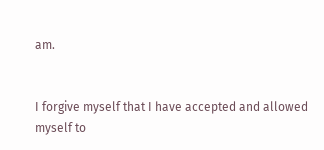am.


I forgive myself that I have accepted and allowed myself to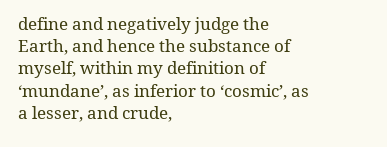define and negatively judge the Earth, and hence the substance of myself, within my definition of ‘mundane’, as inferior to ‘cosmic’, as a lesser, and crude,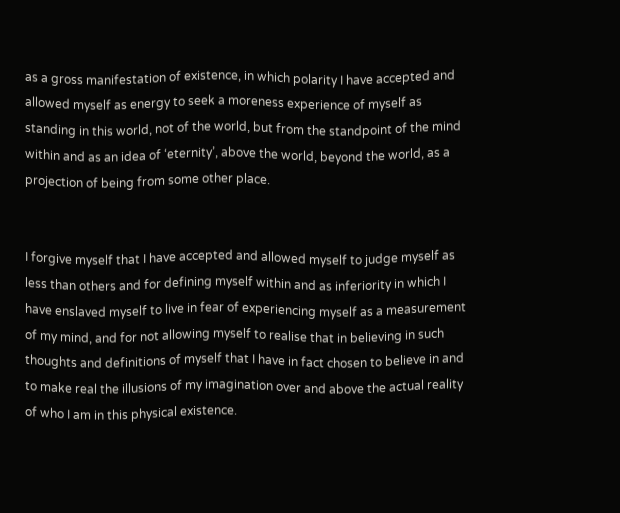as a gross manifestation of existence, in which polarity I have accepted and allowed myself as energy to seek a moreness experience of myself as standing in this world, not of the world, but from the standpoint of the mind within and as an idea of ‘eternity’, above the world, beyond the world, as a projection of being from some other place.


I forgive myself that I have accepted and allowed myself to judge myself as less than others and for defining myself within and as inferiority in which I have enslaved myself to live in fear of experiencing myself as a measurement of my mind, and for not allowing myself to realise that in believing in such thoughts and definitions of myself that I have in fact chosen to believe in and to make real the illusions of my imagination over and above the actual reality of who I am in this physical existence.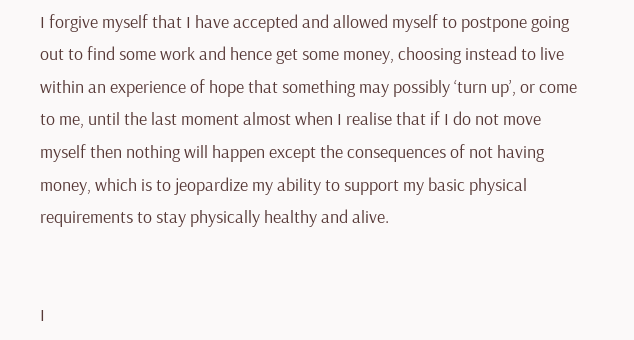I forgive myself that I have accepted and allowed myself to postpone going out to find some work and hence get some money, choosing instead to live within an experience of hope that something may possibly ‘turn up’, or come to me, until the last moment almost when I realise that if I do not move myself then nothing will happen except the consequences of not having money, which is to jeopardize my ability to support my basic physical requirements to stay physically healthy and alive.


I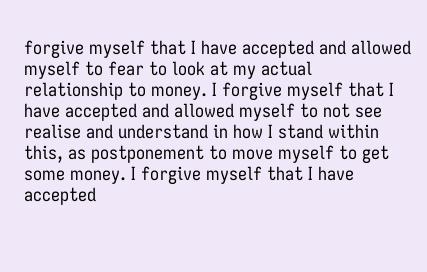forgive myself that I have accepted and allowed myself to fear to look at my actual relationship to money. I forgive myself that I have accepted and allowed myself to not see realise and understand in how I stand within this, as postponement to move myself to get some money. I forgive myself that I have accepted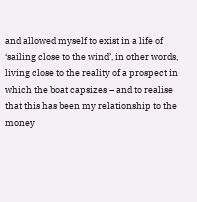and allowed myself to exist in a life of ‘sailing close to the wind’, in other words, living close to the reality of a prospect in which the boat capsizes – and to realise that this has been my relationship to the money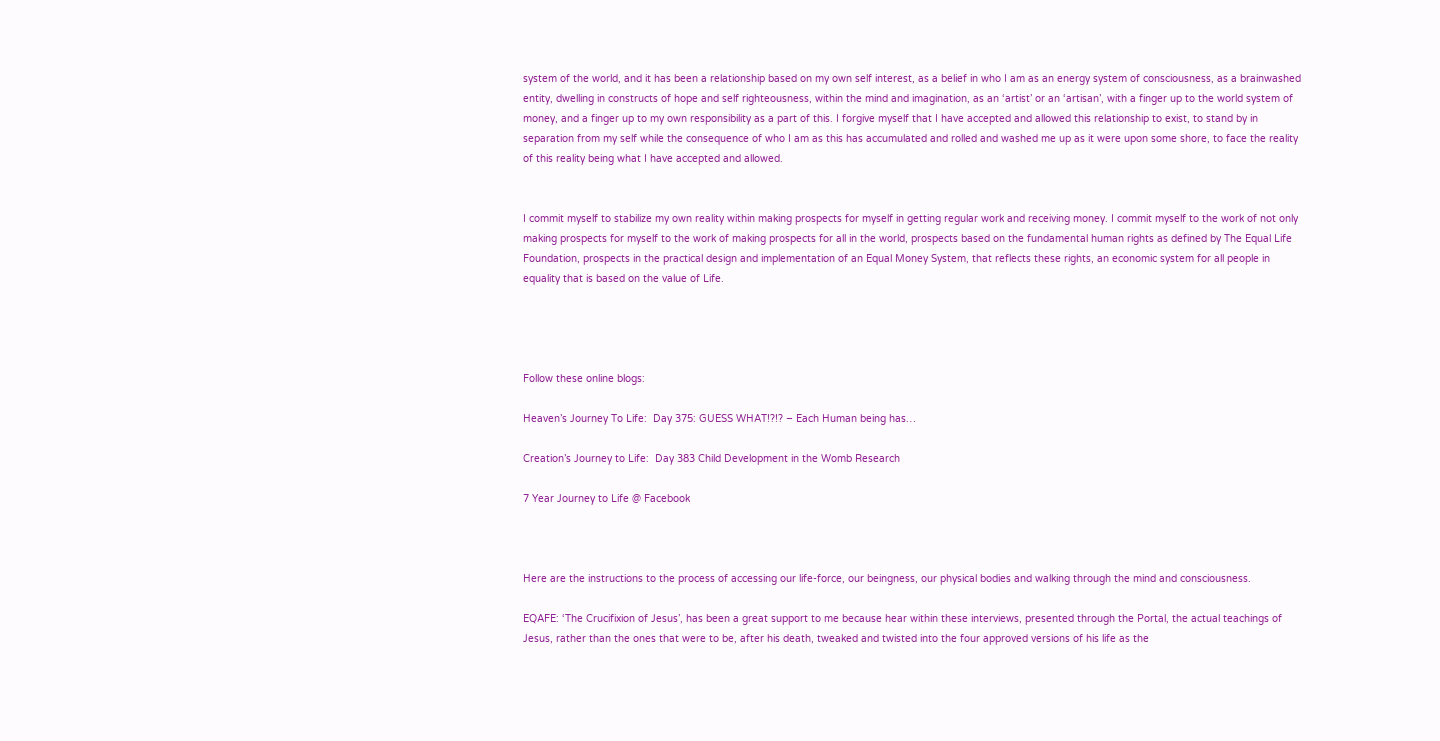system of the world, and it has been a relationship based on my own self interest, as a belief in who I am as an energy system of consciousness, as a brainwashed entity, dwelling in constructs of hope and self righteousness, within the mind and imagination, as an ‘artist’ or an ‘artisan’, with a finger up to the world system of money, and a finger up to my own responsibility as a part of this. I forgive myself that I have accepted and allowed this relationship to exist, to stand by in separation from my self while the consequence of who I am as this has accumulated and rolled and washed me up as it were upon some shore, to face the reality of this reality being what I have accepted and allowed.


I commit myself to stabilize my own reality within making prospects for myself in getting regular work and receiving money. I commit myself to the work of not only making prospects for myself to the work of making prospects for all in the world, prospects based on the fundamental human rights as defined by The Equal Life Foundation, prospects in the practical design and implementation of an Equal Money System, that reflects these rights, an economic system for all people in equality that is based on the value of Life.




Follow these online blogs:

Heaven’s Journey To Life:  Day 375: GUESS WHAT!?!? – Each Human being has…

Creation’s Journey to Life:  Day 383 Child Development in the Womb Research

7 Year Journey to Life @ Facebook



Here are the instructions to the process of accessing our life-force, our beingness, our physical bodies and walking through the mind and consciousness.

EQAFE: ‘The Crucifixion of Jesus’, has been a great support to me because hear within these interviews, presented through the Portal, the actual teachings of Jesus, rather than the ones that were to be, after his death, tweaked and twisted into the four approved versions of his life as the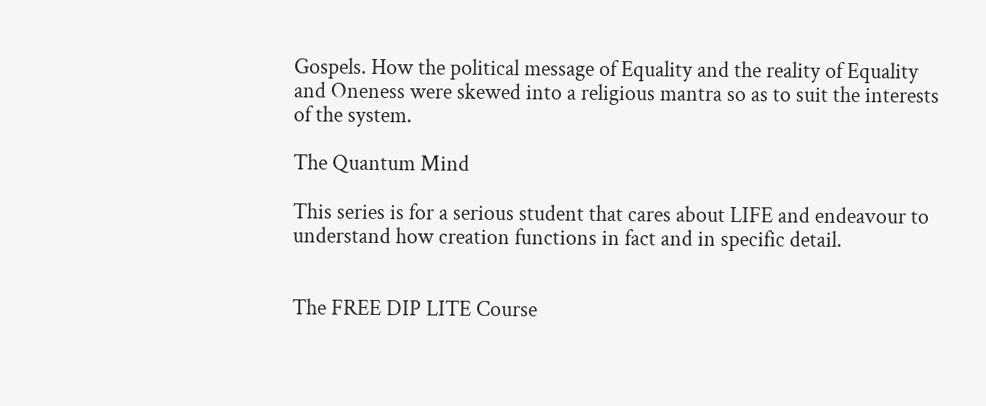Gospels. How the political message of Equality and the reality of Equality and Oneness were skewed into a religious mantra so as to suit the interests of the system.

The Quantum Mind

This series is for a serious student that cares about LIFE and endeavour to understand how creation functions in fact and in specific detail.


The FREE DIP LITE Course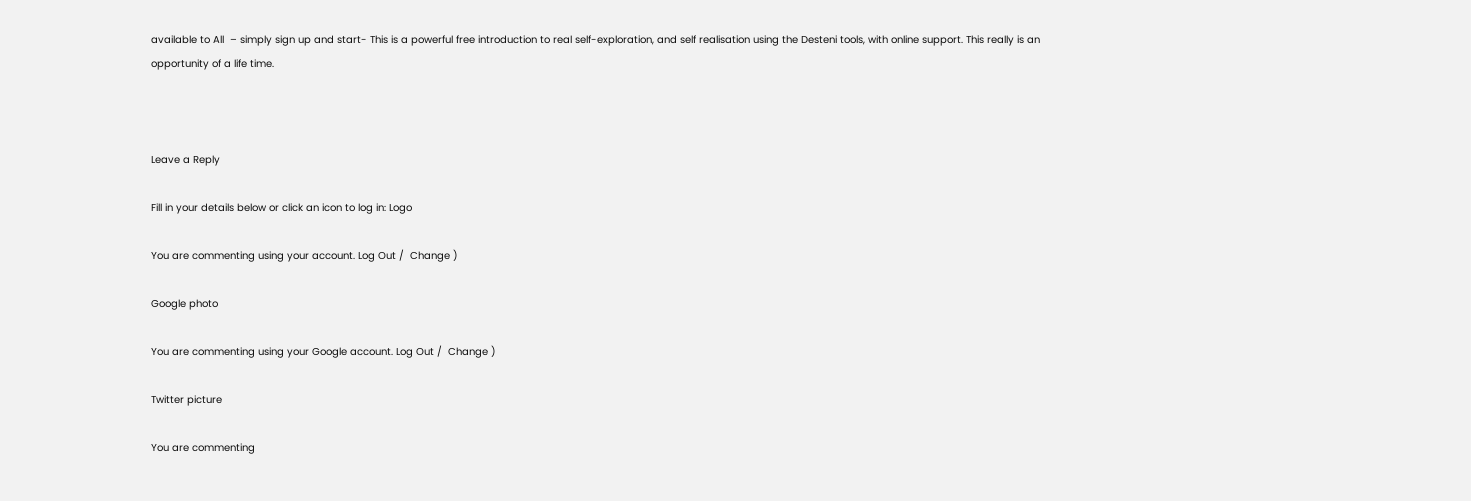available to All  – simply sign up and start- This is a powerful free introduction to real self-exploration, and self realisation using the Desteni tools, with online support. This really is an opportunity of a life time.



Leave a Reply

Fill in your details below or click an icon to log in: Logo

You are commenting using your account. Log Out /  Change )

Google photo

You are commenting using your Google account. Log Out /  Change )

Twitter picture

You are commenting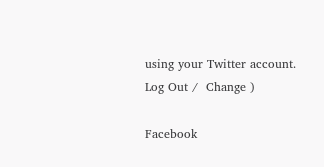using your Twitter account. Log Out /  Change )

Facebook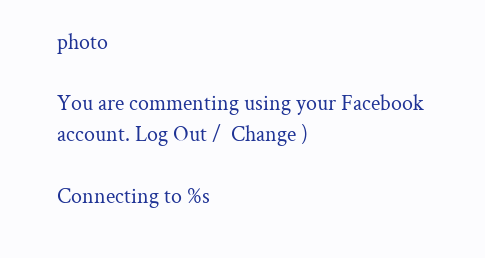photo

You are commenting using your Facebook account. Log Out /  Change )

Connecting to %s